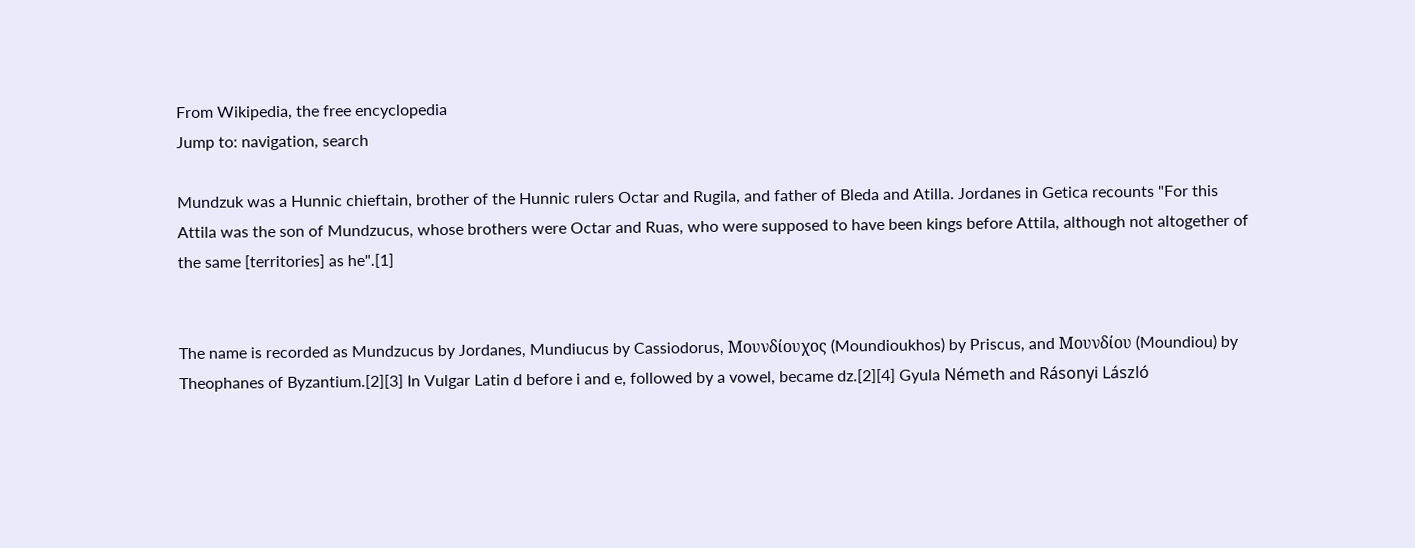From Wikipedia, the free encyclopedia
Jump to: navigation, search

Mundzuk was a Hunnic chieftain, brother of the Hunnic rulers Octar and Rugila, and father of Bleda and Atilla. Jordanes in Getica recounts "For this Attila was the son of Mundzucus, whose brothers were Octar and Ruas, who were supposed to have been kings before Attila, although not altogether of the same [territories] as he".[1]


The name is recorded as Mundzucus by Jordanes, Mundiucus by Cassiodorus, Μουνδίουχος (Moundioukhos) by Priscus, and Μουνδίου (Moundiou) by Theophanes of Byzantium.[2][3] In Vulgar Latin d before i and e, followed by a vowel, became dz.[2][4] Gyula Németh and Rásonyi László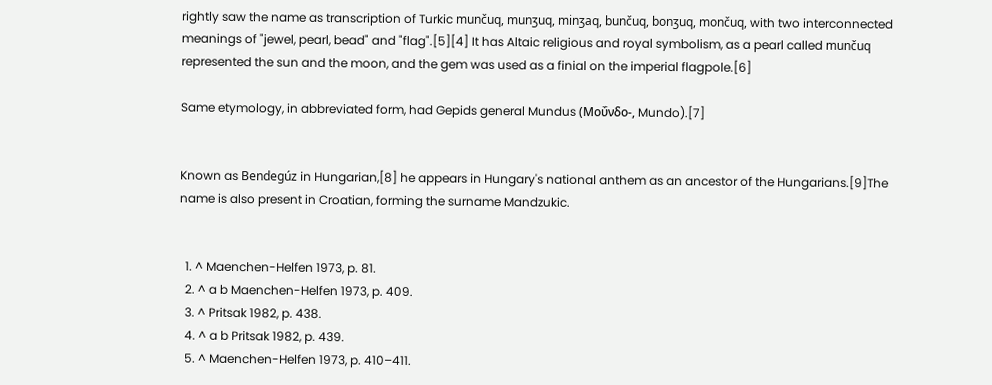rightly saw the name as transcription of Turkic munčuq, munʒuq, minʒaq, bunčuq, bonʒuq, mončuq, with two interconnected meanings of "jewel, pearl, bead" and "flag".[5][4] It has Altaic religious and royal symbolism, as a pearl called munčuq represented the sun and the moon, and the gem was used as a finial on the imperial flagpole.[6]

Same etymology, in abbreviated form, had Gepids general Mundus (Μοΰνδο-, Mundo).[7]


Known as Bendegúz in Hungarian,[8] he appears in Hungary's national anthem as an ancestor of the Hungarians.[9]The name is also present in Croatian, forming the surname Mandzukic.


  1. ^ Maenchen-Helfen 1973, p. 81.
  2. ^ a b Maenchen-Helfen 1973, p. 409.
  3. ^ Pritsak 1982, p. 438.
  4. ^ a b Pritsak 1982, p. 439.
  5. ^ Maenchen-Helfen 1973, p. 410–411.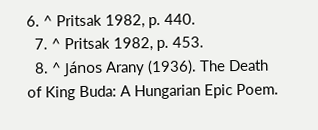6. ^ Pritsak 1982, p. 440.
  7. ^ Pritsak 1982, p. 453.
  8. ^ János Arany (1936). The Death of King Buda: A Hungarian Epic Poem.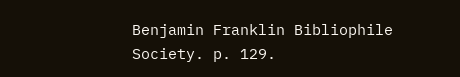Benjamin Franklin Bibliophile Society. p. 129.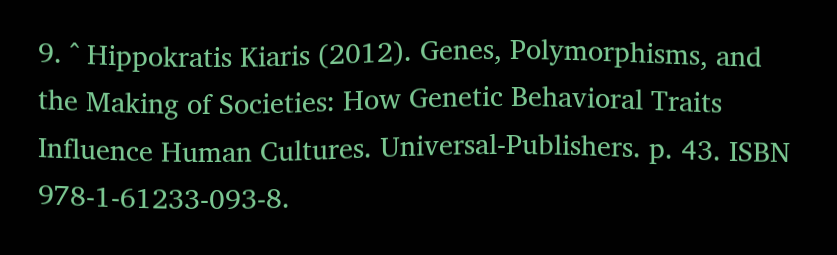9. ^ Hippokratis Kiaris (2012). Genes, Polymorphisms, and the Making of Societies: How Genetic Behavioral Traits Influence Human Cultures. Universal-Publishers. p. 43. ISBN 978-1-61233-093-8.